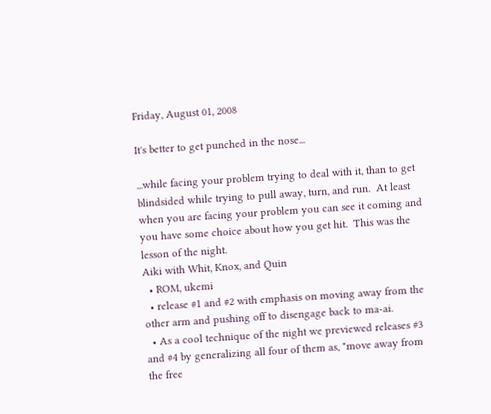Friday, August 01, 2008

It's better to get punched in the nose...

...while facing your problem trying to deal with it, than to get blindsided while trying to pull away, turn, and run.  At least when you are facing your problem you can see it coming and you have some choice about how you get hit.  This was the lesson of the night.
Aiki with Whit, Knox, and Quin
  • ROM, ukemi
  • release #1 and #2 with emphasis on moving away from the other arm and pushing off to disengage back to ma-ai.
  • As a cool technique of the night we previewed releases #3 and #4 by generalizing all four of them as, "move away from the free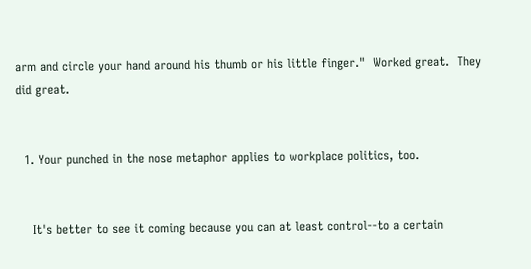arm and circle your hand around his thumb or his little finger."  Worked great.  They did great.


  1. Your punched in the nose metaphor applies to workplace politics, too.


    It's better to see it coming because you can at least control--to a certain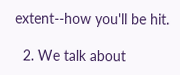extent--how you'll be hit.

  2. We talk about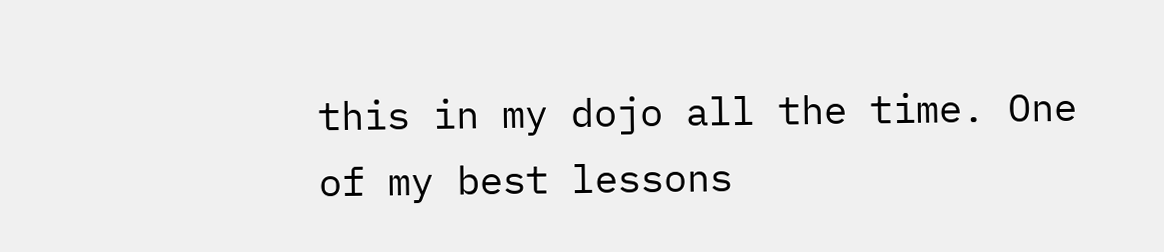this in my dojo all the time. One of my best lessons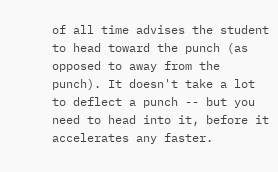of all time advises the student to head toward the punch (as opposed to away from the punch). It doesn't take a lot to deflect a punch -- but you need to head into it, before it accelerates any faster.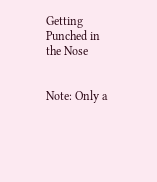Getting Punched in the Nose


Note: Only a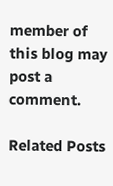member of this blog may post a comment.

Related Posts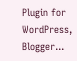Plugin for WordPress, Blogger...